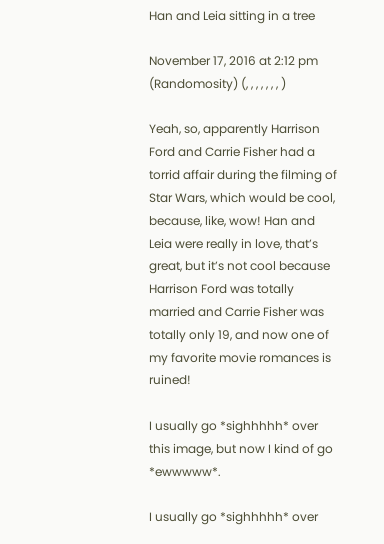Han and Leia sitting in a tree

November 17, 2016 at 2:12 pm (Randomosity) (, , , , , , , )

Yeah, so, apparently Harrison Ford and Carrie Fisher had a torrid affair during the filming of Star Wars, which would be cool, because, like, wow! Han and Leia were really in love, that’s great, but it’s not cool because Harrison Ford was totally married and Carrie Fisher was totally only 19, and now one of my favorite movie romances is ruined!

I usually go *sighhhhh* over this image, but now I kind of go *ewwwww*.

I usually go *sighhhhh* over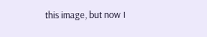this image, but now I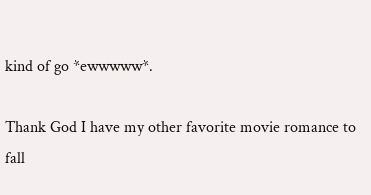kind of go *ewwwww*.

Thank God I have my other favorite movie romance to fall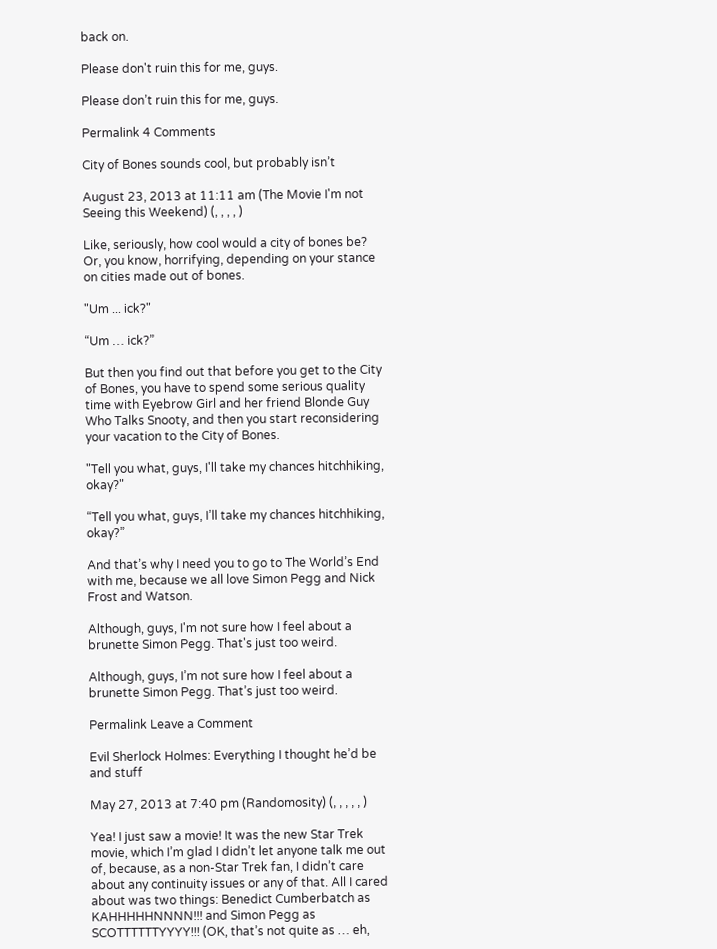back on.

Please don't ruin this for me, guys.

Please don’t ruin this for me, guys.

Permalink 4 Comments

City of Bones sounds cool, but probably isn’t

August 23, 2013 at 11:11 am (The Movie I'm not Seeing this Weekend) (, , , , )

Like, seriously, how cool would a city of bones be? Or, you know, horrifying, depending on your stance on cities made out of bones.

"Um ... ick?"

“Um … ick?”

But then you find out that before you get to the City of Bones, you have to spend some serious quality time with Eyebrow Girl and her friend Blonde Guy Who Talks Snooty, and then you start reconsidering your vacation to the City of Bones.

"Tell you what, guys, I'll take my chances hitchhiking, okay?"

“Tell you what, guys, I’ll take my chances hitchhiking, okay?”

And that’s why I need you to go to The World’s End with me, because we all love Simon Pegg and Nick Frost and Watson.

Although, guys, I'm not sure how I feel about a brunette Simon Pegg. That's just too weird.

Although, guys, I’m not sure how I feel about a brunette Simon Pegg. That’s just too weird.

Permalink Leave a Comment

Evil Sherlock Holmes: Everything I thought he’d be and stuff

May 27, 2013 at 7:40 pm (Randomosity) (, , , , , )

Yea! I just saw a movie! It was the new Star Trek movie, which I’m glad I didn’t let anyone talk me out of, because, as a non-Star Trek fan, I didn’t care about any continuity issues or any of that. All I cared about was two things: Benedict Cumberbatch as KAHHHHHNNNN!!! and Simon Pegg as SCOTTTTTTYYYY!!! (OK, that’s not quite as … eh,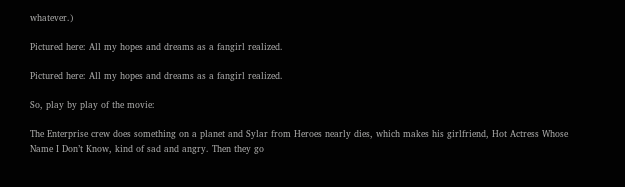whatever.)

Pictured here: All my hopes and dreams as a fangirl realized.

Pictured here: All my hopes and dreams as a fangirl realized.

So, play by play of the movie:

The Enterprise crew does something on a planet and Sylar from Heroes nearly dies, which makes his girlfriend, Hot Actress Whose Name I Don’t Know, kind of sad and angry. Then they go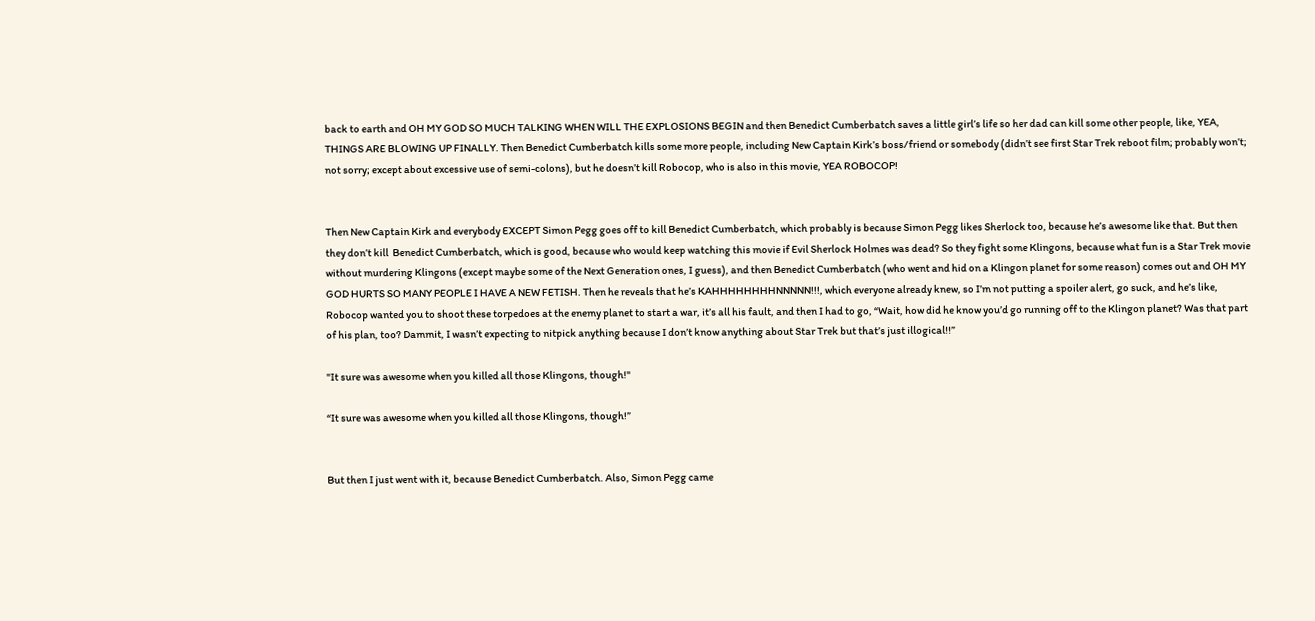back to earth and OH MY GOD SO MUCH TALKING WHEN WILL THE EXPLOSIONS BEGIN and then Benedict Cumberbatch saves a little girl’s life so her dad can kill some other people, like, YEA, THINGS ARE BLOWING UP FINALLY. Then Benedict Cumberbatch kills some more people, including New Captain Kirk’s boss/friend or somebody (didn’t see first Star Trek reboot film; probably won’t; not sorry; except about excessive use of semi-colons), but he doesn’t kill Robocop, who is also in this movie, YEA ROBOCOP!


Then New Captain Kirk and everybody EXCEPT Simon Pegg goes off to kill Benedict Cumberbatch, which probably is because Simon Pegg likes Sherlock too, because he’s awesome like that. But then they don’t kill  Benedict Cumberbatch, which is good, because who would keep watching this movie if Evil Sherlock Holmes was dead? So they fight some Klingons, because what fun is a Star Trek movie without murdering Klingons (except maybe some of the Next Generation ones, I guess), and then Benedict Cumberbatch (who went and hid on a Klingon planet for some reason) comes out and OH MY GOD HURTS SO MANY PEOPLE I HAVE A NEW FETISH. Then he reveals that he’s KAHHHHHHHHNNNNN!!!, which everyone already knew, so I’m not putting a spoiler alert, go suck, and he’s like, Robocop wanted you to shoot these torpedoes at the enemy planet to start a war, it’s all his fault, and then I had to go, “Wait, how did he know you’d go running off to the Klingon planet? Was that part of his plan, too? Dammit, I wasn’t expecting to nitpick anything because I don’t know anything about Star Trek but that’s just illogical!!”

"It sure was awesome when you killed all those Klingons, though!"

“It sure was awesome when you killed all those Klingons, though!”


But then I just went with it, because Benedict Cumberbatch. Also, Simon Pegg came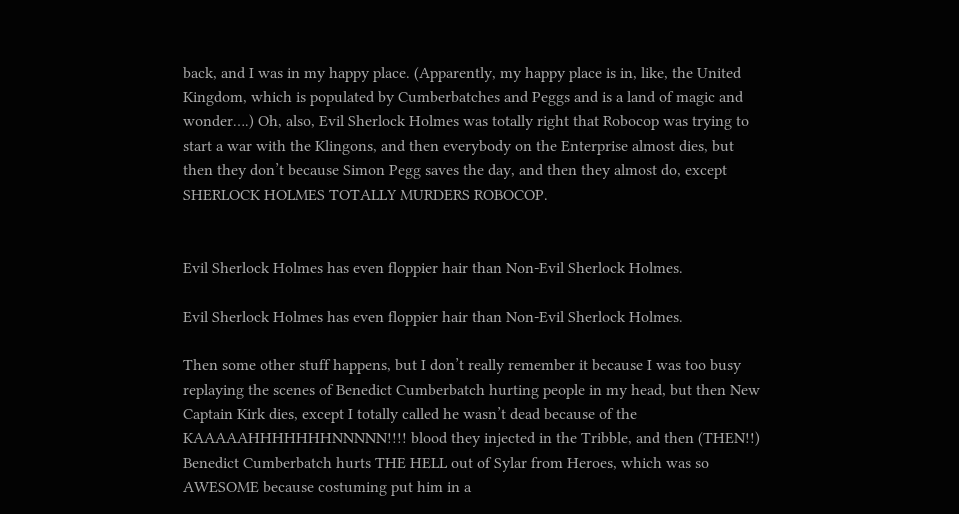back, and I was in my happy place. (Apparently, my happy place is in, like, the United Kingdom, which is populated by Cumberbatches and Peggs and is a land of magic and wonder….) Oh, also, Evil Sherlock Holmes was totally right that Robocop was trying to start a war with the Klingons, and then everybody on the Enterprise almost dies, but then they don’t because Simon Pegg saves the day, and then they almost do, except SHERLOCK HOLMES TOTALLY MURDERS ROBOCOP.


Evil Sherlock Holmes has even floppier hair than Non-Evil Sherlock Holmes.

Evil Sherlock Holmes has even floppier hair than Non-Evil Sherlock Holmes.

Then some other stuff happens, but I don’t really remember it because I was too busy replaying the scenes of Benedict Cumberbatch hurting people in my head, but then New Captain Kirk dies, except I totally called he wasn’t dead because of the KAAAAAHHHHHHHNNNNN!!!! blood they injected in the Tribble, and then (THEN!!) Benedict Cumberbatch hurts THE HELL out of Sylar from Heroes, which was so AWESOME because costuming put him in a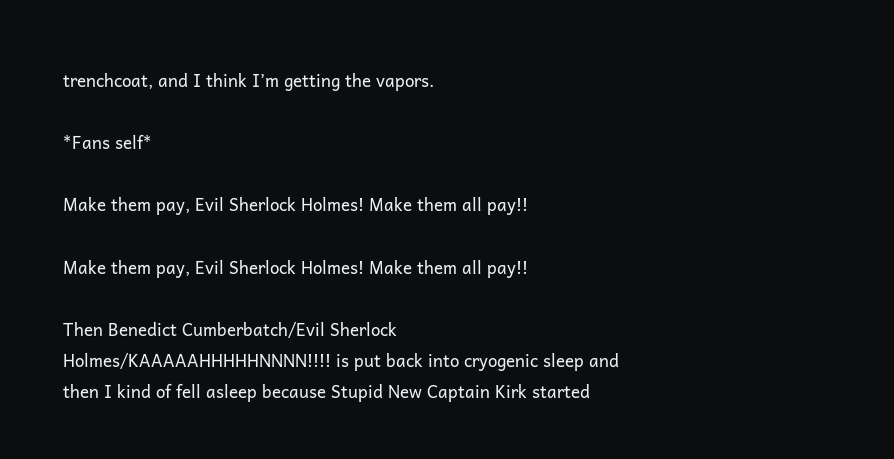trenchcoat, and I think I’m getting the vapors.

*Fans self*

Make them pay, Evil Sherlock Holmes! Make them all pay!!

Make them pay, Evil Sherlock Holmes! Make them all pay!!

Then Benedict Cumberbatch/Evil Sherlock Holmes/KAAAAAHHHHHNNNN!!!! is put back into cryogenic sleep and then I kind of fell asleep because Stupid New Captain Kirk started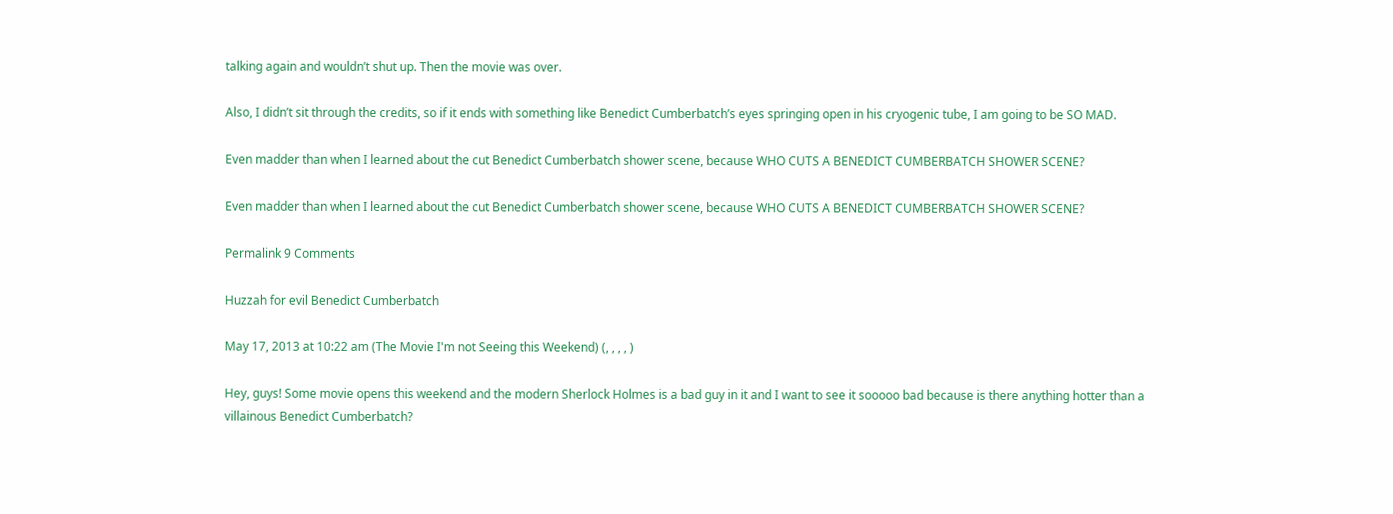talking again and wouldn’t shut up. Then the movie was over.

Also, I didn’t sit through the credits, so if it ends with something like Benedict Cumberbatch’s eyes springing open in his cryogenic tube, I am going to be SO MAD.

Even madder than when I learned about the cut Benedict Cumberbatch shower scene, because WHO CUTS A BENEDICT CUMBERBATCH SHOWER SCENE?

Even madder than when I learned about the cut Benedict Cumberbatch shower scene, because WHO CUTS A BENEDICT CUMBERBATCH SHOWER SCENE?

Permalink 9 Comments

Huzzah for evil Benedict Cumberbatch

May 17, 2013 at 10:22 am (The Movie I'm not Seeing this Weekend) (, , , , )

Hey, guys! Some movie opens this weekend and the modern Sherlock Holmes is a bad guy in it and I want to see it sooooo bad because is there anything hotter than a villainous Benedict Cumberbatch?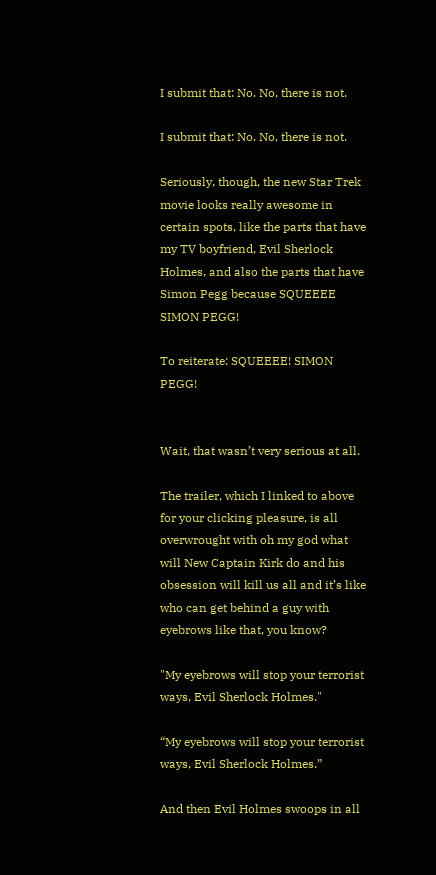I submit that: No. No, there is not.

I submit that: No. No, there is not.

Seriously, though, the new Star Trek movie looks really awesome in certain spots, like the parts that have my TV boyfriend, Evil Sherlock Holmes, and also the parts that have Simon Pegg because SQUEEEE SIMON PEGG!

To reiterate: SQUEEEE! SIMON PEGG!


Wait, that wasn’t very serious at all.

The trailer, which I linked to above for your clicking pleasure, is all overwrought with oh my god what will New Captain Kirk do and his obsession will kill us all and it’s like who can get behind a guy with eyebrows like that, you know?

"My eyebrows will stop your terrorist ways, Evil Sherlock Holmes."

“My eyebrows will stop your terrorist ways, Evil Sherlock Holmes.”

And then Evil Holmes swoops in all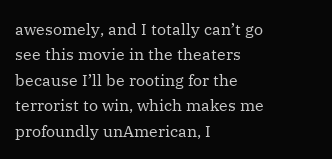awesomely, and I totally can’t go see this movie in the theaters because I’ll be rooting for the terrorist to win, which makes me profoundly unAmerican, I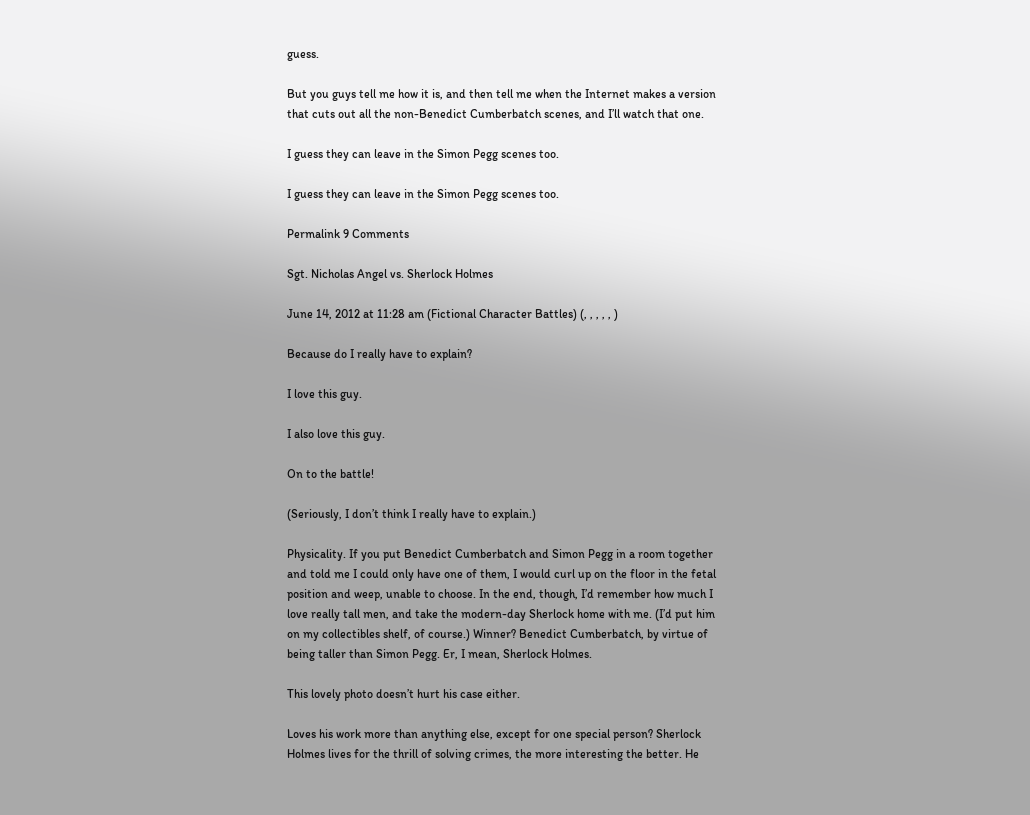guess.

But you guys tell me how it is, and then tell me when the Internet makes a version that cuts out all the non-Benedict Cumberbatch scenes, and I’ll watch that one.

I guess they can leave in the Simon Pegg scenes too.

I guess they can leave in the Simon Pegg scenes too.

Permalink 9 Comments

Sgt. Nicholas Angel vs. Sherlock Holmes

June 14, 2012 at 11:28 am (Fictional Character Battles) (, , , , , )

Because do I really have to explain?

I love this guy.

I also love this guy.

On to the battle!

(Seriously, I don’t think I really have to explain.)

Physicality. If you put Benedict Cumberbatch and Simon Pegg in a room together and told me I could only have one of them, I would curl up on the floor in the fetal position and weep, unable to choose. In the end, though, I’d remember how much I love really tall men, and take the modern-day Sherlock home with me. (I’d put him on my collectibles shelf, of course.) Winner? Benedict Cumberbatch, by virtue of being taller than Simon Pegg. Er, I mean, Sherlock Holmes.

This lovely photo doesn’t hurt his case either.

Loves his work more than anything else, except for one special person? Sherlock Holmes lives for the thrill of solving crimes, the more interesting the better. He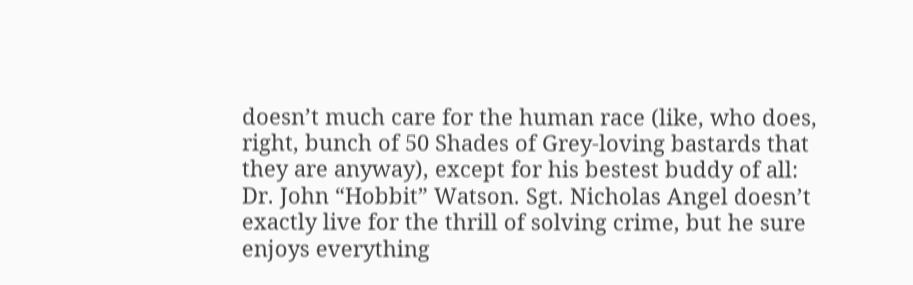doesn’t much care for the human race (like, who does, right, bunch of 50 Shades of Grey-loving bastards that they are anyway), except for his bestest buddy of all: Dr. John “Hobbit” Watson. Sgt. Nicholas Angel doesn’t exactly live for the thrill of solving crime, but he sure enjoys everything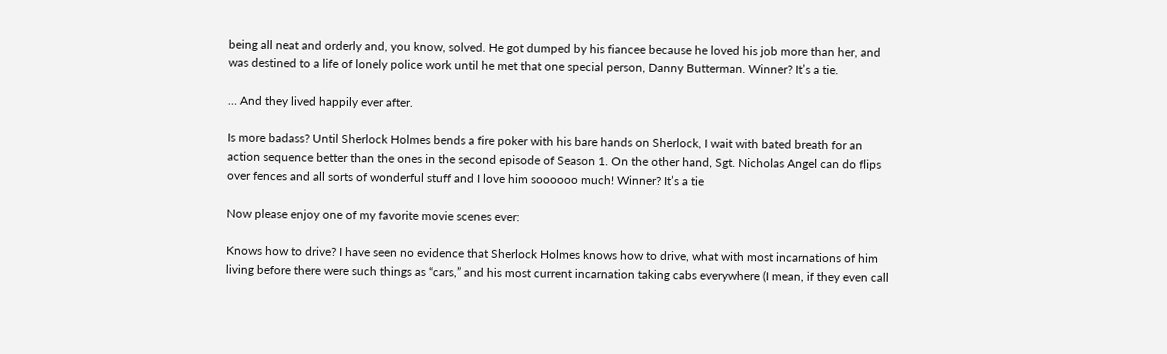being all neat and orderly and, you know, solved. He got dumped by his fiancee because he loved his job more than her, and was destined to a life of lonely police work until he met that one special person, Danny Butterman. Winner? It’s a tie.

… And they lived happily ever after.

Is more badass? Until Sherlock Holmes bends a fire poker with his bare hands on Sherlock, I wait with bated breath for an action sequence better than the ones in the second episode of Season 1. On the other hand, Sgt. Nicholas Angel can do flips over fences and all sorts of wonderful stuff and I love him soooooo much! Winner? It’s a tie

Now please enjoy one of my favorite movie scenes ever:

Knows how to drive? I have seen no evidence that Sherlock Holmes knows how to drive, what with most incarnations of him living before there were such things as “cars,” and his most current incarnation taking cabs everywhere (I mean, if they even call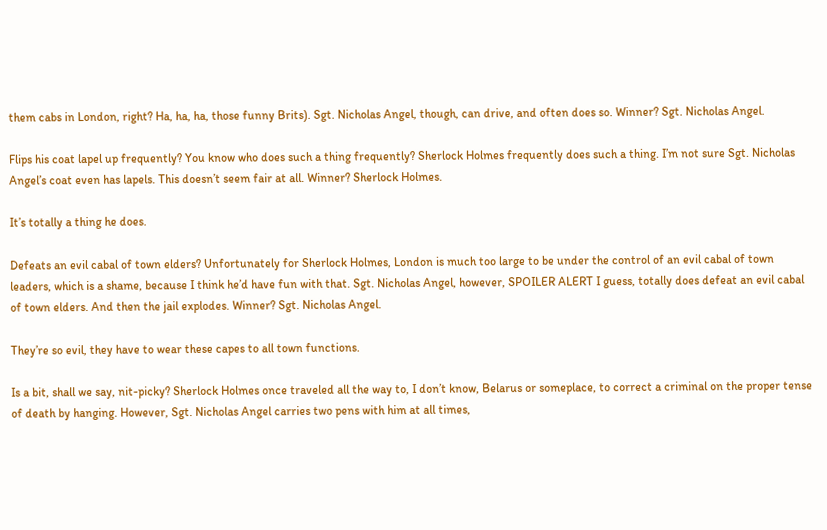them cabs in London, right? Ha, ha, ha, those funny Brits). Sgt. Nicholas Angel, though, can drive, and often does so. Winner? Sgt. Nicholas Angel.

Flips his coat lapel up frequently? You know who does such a thing frequently? Sherlock Holmes frequently does such a thing. I’m not sure Sgt. Nicholas Angel’s coat even has lapels. This doesn’t seem fair at all. Winner? Sherlock Holmes.

It’s totally a thing he does.

Defeats an evil cabal of town elders? Unfortunately for Sherlock Holmes, London is much too large to be under the control of an evil cabal of town leaders, which is a shame, because I think he’d have fun with that. Sgt. Nicholas Angel, however, SPOILER ALERT I guess, totally does defeat an evil cabal of town elders. And then the jail explodes. Winner? Sgt. Nicholas Angel.

They’re so evil, they have to wear these capes to all town functions.

Is a bit, shall we say, nit-picky? Sherlock Holmes once traveled all the way to, I don’t know, Belarus or someplace, to correct a criminal on the proper tense of death by hanging. However, Sgt. Nicholas Angel carries two pens with him at all times,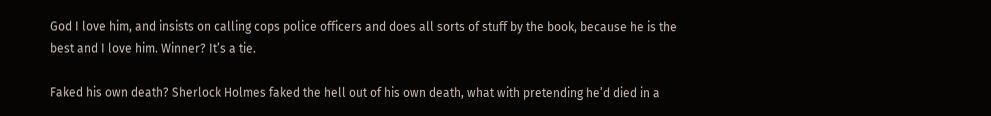God I love him, and insists on calling cops police officers and does all sorts of stuff by the book, because he is the best and I love him. Winner? It’s a tie.

Faked his own death? Sherlock Holmes faked the hell out of his own death, what with pretending he’d died in a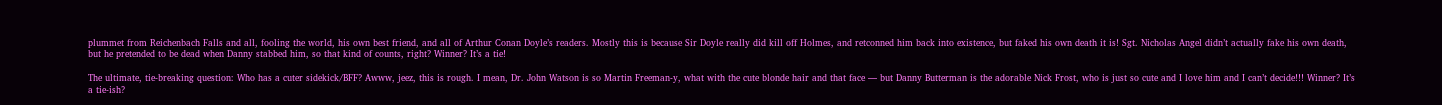plummet from Reichenbach Falls and all, fooling the world, his own best friend, and all of Arthur Conan Doyle’s readers. Mostly this is because Sir Doyle really did kill off Holmes, and retconned him back into existence, but faked his own death it is! Sgt. Nicholas Angel didn’t actually fake his own death, but he pretended to be dead when Danny stabbed him, so that kind of counts, right? Winner? It’s a tie!

The ultimate, tie-breaking question: Who has a cuter sidekick/BFF? Awww, jeez, this is rough. I mean, Dr. John Watson is so Martin Freeman-y, what with the cute blonde hair and that face — but Danny Butterman is the adorable Nick Frost, who is just so cute and I love him and I can’t decide!!! Winner? It’s a tie-ish?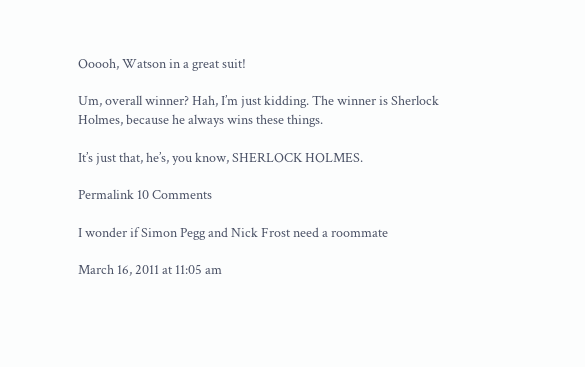Ooooh, Watson in a great suit!

Um, overall winner? Hah, I’m just kidding. The winner is Sherlock Holmes, because he always wins these things.

It’s just that, he’s, you know, SHERLOCK HOLMES.

Permalink 10 Comments

I wonder if Simon Pegg and Nick Frost need a roommate

March 16, 2011 at 11:05 am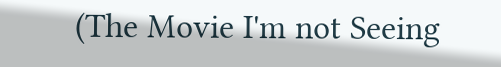(The Movie I'm not Seeing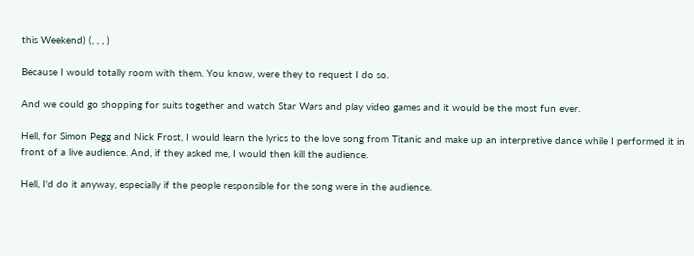this Weekend) (, , , )

Because I would totally room with them. You know, were they to request I do so.

And we could go shopping for suits together and watch Star Wars and play video games and it would be the most fun ever.

Hell, for Simon Pegg and Nick Frost, I would learn the lyrics to the love song from Titanic and make up an interpretive dance while I performed it in front of a live audience. And, if they asked me, I would then kill the audience.

Hell, I'd do it anyway, especially if the people responsible for the song were in the audience.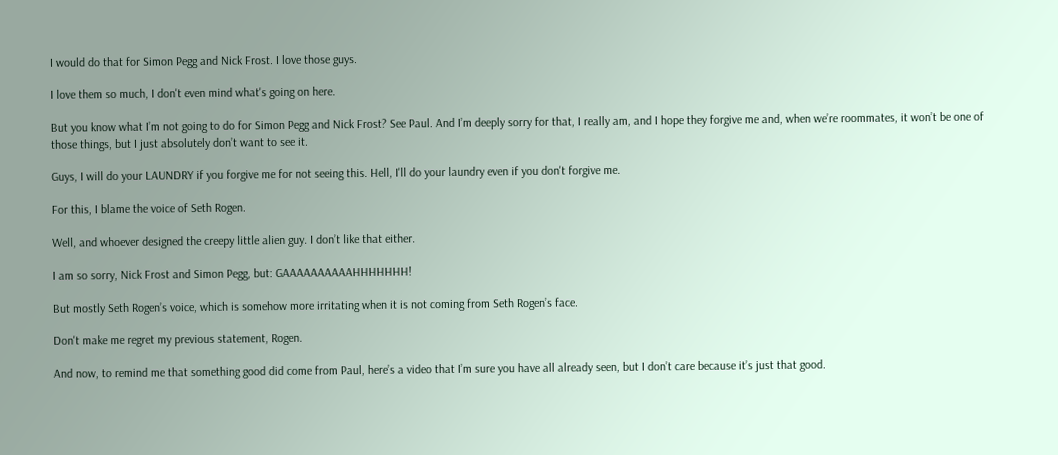I would do that for Simon Pegg and Nick Frost. I love those guys.

I love them so much, I don't even mind what's going on here.

But you know what I’m not going to do for Simon Pegg and Nick Frost? See Paul. And I’m deeply sorry for that, I really am, and I hope they forgive me and, when we’re roommates, it won’t be one of those things, but I just absolutely don’t want to see it.

Guys, I will do your LAUNDRY if you forgive me for not seeing this. Hell, I'll do your laundry even if you don't forgive me.

For this, I blame the voice of Seth Rogen.

Well, and whoever designed the creepy little alien guy. I don’t like that either.

I am so sorry, Nick Frost and Simon Pegg, but: GAAAAAAAAAAHHHHHHH!

But mostly Seth Rogen’s voice, which is somehow more irritating when it is not coming from Seth Rogen’s face.

Don't make me regret my previous statement, Rogen.

And now, to remind me that something good did come from Paul, here’s a video that I’m sure you have all already seen, but I don’t care because it’s just that good.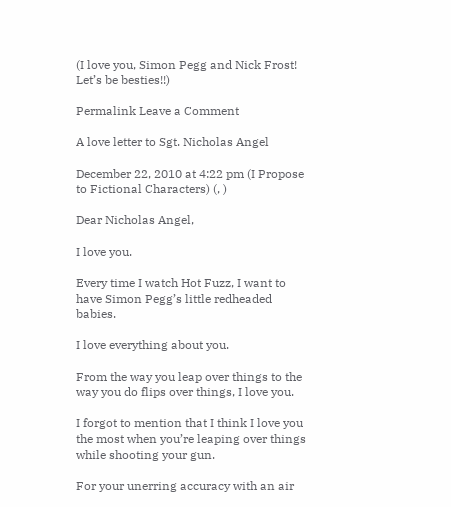(I love you, Simon Pegg and Nick Frost! Let’s be besties!!)

Permalink Leave a Comment

A love letter to Sgt. Nicholas Angel

December 22, 2010 at 4:22 pm (I Propose to Fictional Characters) (, )

Dear Nicholas Angel,

I love you.

Every time I watch Hot Fuzz, I want to have Simon Pegg’s little redheaded babies.

I love everything about you.

From the way you leap over things to the way you do flips over things, I love you.

I forgot to mention that I think I love you the most when you’re leaping over things while shooting your gun.

For your unerring accuracy with an air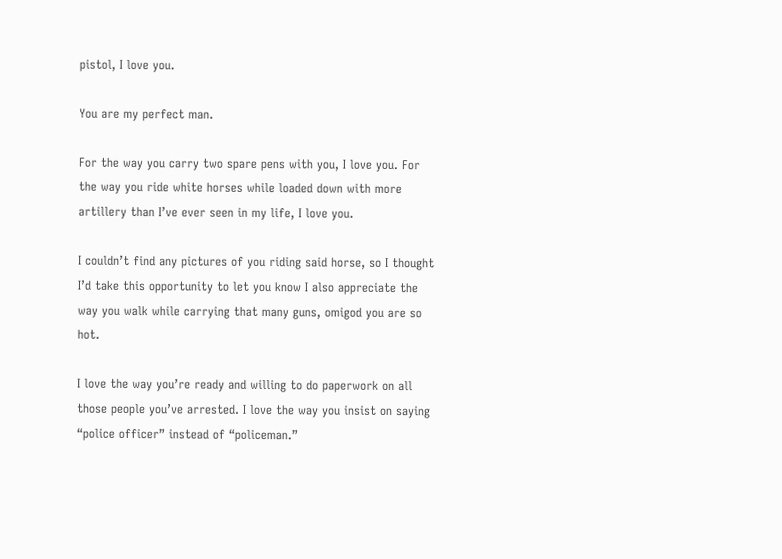pistol, I love you.

You are my perfect man.

For the way you carry two spare pens with you, I love you. For the way you ride white horses while loaded down with more artillery than I’ve ever seen in my life, I love you.

I couldn’t find any pictures of you riding said horse, so I thought I’d take this opportunity to let you know I also appreciate the way you walk while carrying that many guns, omigod you are so hot.

I love the way you’re ready and willing to do paperwork on all those people you’ve arrested. I love the way you insist on saying “police officer” instead of “policeman.”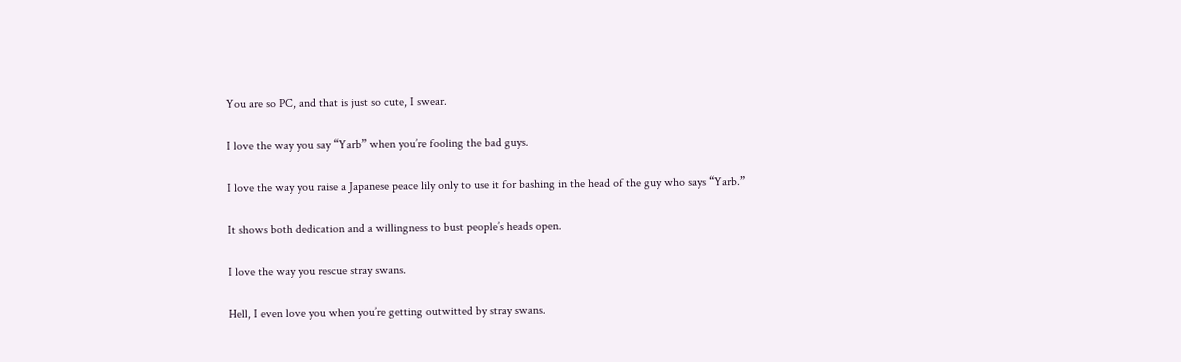You are so PC, and that is just so cute, I swear.

I love the way you say “Yarb” when you’re fooling the bad guys.

I love the way you raise a Japanese peace lily only to use it for bashing in the head of the guy who says “Yarb.”

It shows both dedication and a willingness to bust people’s heads open.

I love the way you rescue stray swans.

Hell, I even love you when you’re getting outwitted by stray swans.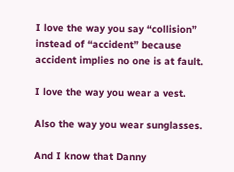I love the way you say “collision” instead of “accident” because accident implies no one is at fault.

I love the way you wear a vest.

Also the way you wear sunglasses.

And I know that Danny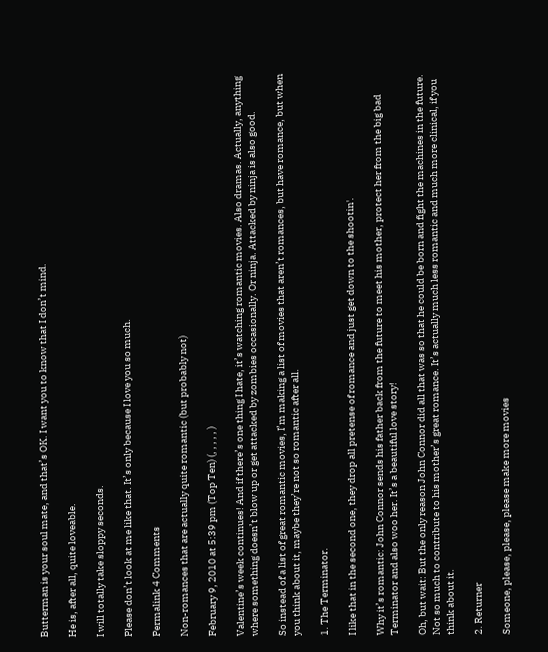Butterman is your soul mate, and that’s OK. I want you to know that I don’t mind.

He is, after all, quite loveable.

I will totally take sloppy seconds.

Please don’t look at me like that. It’s only because I love you so much.

Permalink 4 Comments

Non-romances that are actually quite romantic (but probably not)

February 9, 2010 at 5:39 pm (Top Ten) (, , , , , )

Valentine’s week continues! And if there’s one thing I hate, it’s watching romantic movies. Also dramas. Actually, anything where something doesn’t blow up or get attacked by zombies occasionally. Or ninja. Attacked by ninja is also good.

So instead of a list of great romantic movies, I’m making a list of movies that aren’t romances, but have romance, but when you think about it, maybe they’re not so romantic after all.

1. The Terminator.

I like that in the second one, they drop all pretense of romance and just get down to the shootin'.

Why it’s romantic: John Connor sends his father back from the future to meet his mother, protect her from the big bad Terminator and also woo her. It’s a beautiful love story!

Oh, but wait: But the only reason John Connor did all that was so that he could be born and fight the machines in the future. Not so much to contribute to his mother’s great romance. It’s actually much less romantic and much more clinical, if you think about it.

2. Returner

Someone, please, please, please make more movies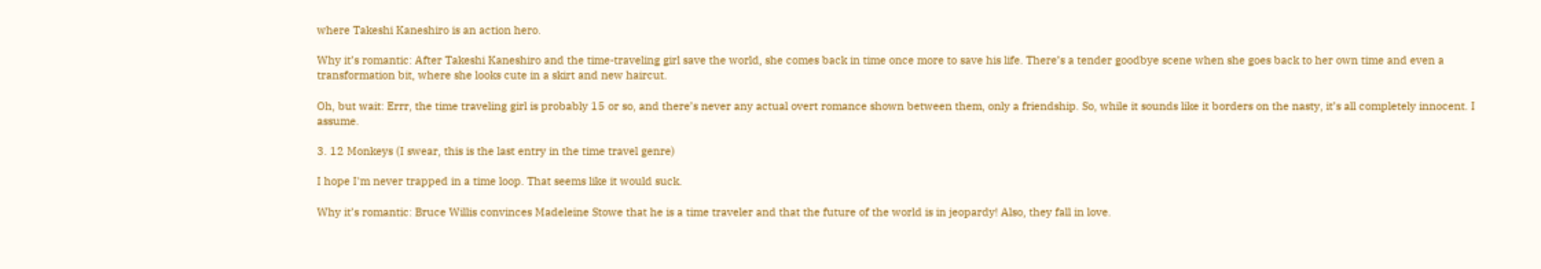where Takeshi Kaneshiro is an action hero.

Why it’s romantic: After Takeshi Kaneshiro and the time-traveling girl save the world, she comes back in time once more to save his life. There’s a tender goodbye scene when she goes back to her own time and even a transformation bit, where she looks cute in a skirt and new haircut.

Oh, but wait: Errr, the time traveling girl is probably 15 or so, and there’s never any actual overt romance shown between them, only a friendship. So, while it sounds like it borders on the nasty, it’s all completely innocent. I assume.

3. 12 Monkeys (I swear, this is the last entry in the time travel genre)

I hope I'm never trapped in a time loop. That seems like it would suck.

Why it’s romantic: Bruce Willis convinces Madeleine Stowe that he is a time traveler and that the future of the world is in jeopardy! Also, they fall in love.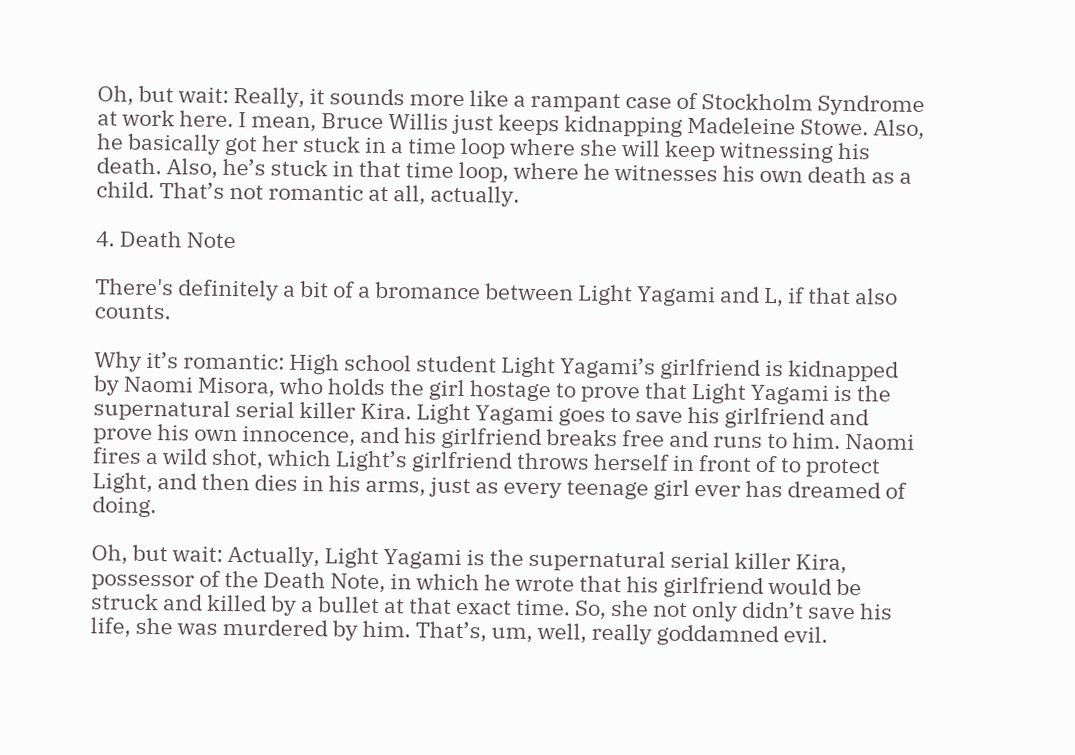Oh, but wait: Really, it sounds more like a rampant case of Stockholm Syndrome at work here. I mean, Bruce Willis just keeps kidnapping Madeleine Stowe. Also, he basically got her stuck in a time loop where she will keep witnessing his death. Also, he’s stuck in that time loop, where he witnesses his own death as a child. That’s not romantic at all, actually.

4. Death Note

There's definitely a bit of a bromance between Light Yagami and L, if that also counts.

Why it’s romantic: High school student Light Yagami’s girlfriend is kidnapped by Naomi Misora, who holds the girl hostage to prove that Light Yagami is the supernatural serial killer Kira. Light Yagami goes to save his girlfriend and prove his own innocence, and his girlfriend breaks free and runs to him. Naomi fires a wild shot, which Light’s girlfriend throws herself in front of to protect Light, and then dies in his arms, just as every teenage girl ever has dreamed of doing.

Oh, but wait: Actually, Light Yagami is the supernatural serial killer Kira, possessor of the Death Note, in which he wrote that his girlfriend would be struck and killed by a bullet at that exact time. So, she not only didn’t save his life, she was murdered by him. That’s, um, well, really goddamned evil.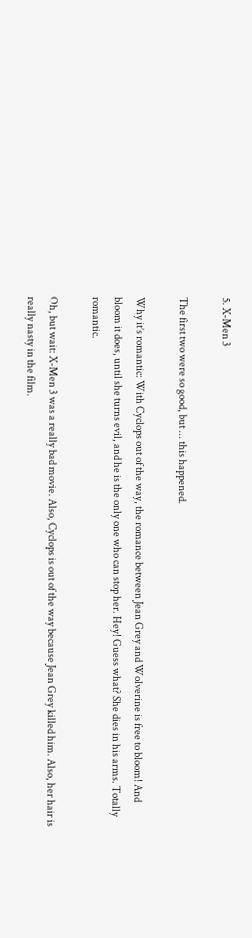5. X-Men 3

The first two were so good, but ... this happened.

Why it’s romantic: With Cyclops out of the way, the romance between Jean Grey and Wolverine is free to bloom! And bloom it does, until she turns evil, and he is the only one who can stop her. Hey! Guess what? She dies in his arms. Totally romantic.

Oh, but wait: X-Men 3 was a really bad movie. Also, Cyclops is out of the way because Jean Grey killed him. Also, her hair is really nasty in the film.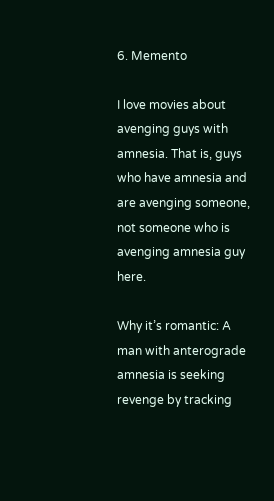6. Memento

I love movies about avenging guys with amnesia. That is, guys who have amnesia and are avenging someone, not someone who is avenging amnesia guy here.

Why it’s romantic: A man with anterograde amnesia is seeking revenge by tracking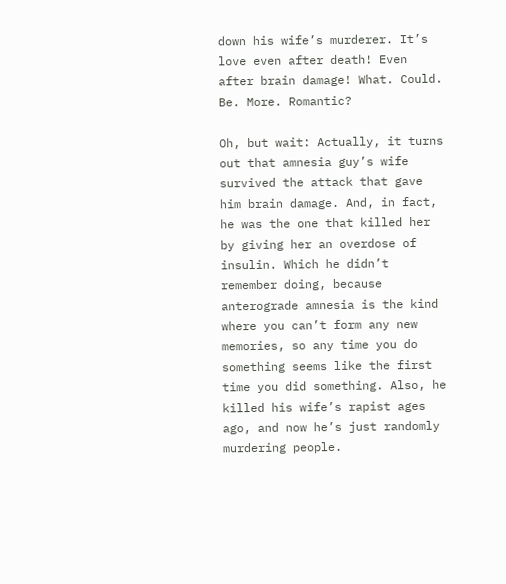down his wife’s murderer. It’s love even after death! Even after brain damage! What. Could. Be. More. Romantic?

Oh, but wait: Actually, it turns out that amnesia guy’s wife survived the attack that gave him brain damage. And, in fact, he was the one that killed her by giving her an overdose of insulin. Which he didn’t remember doing, because anterograde amnesia is the kind where you can’t form any new memories, so any time you do something seems like the first time you did something. Also, he killed his wife’s rapist ages ago, and now he’s just randomly murdering people.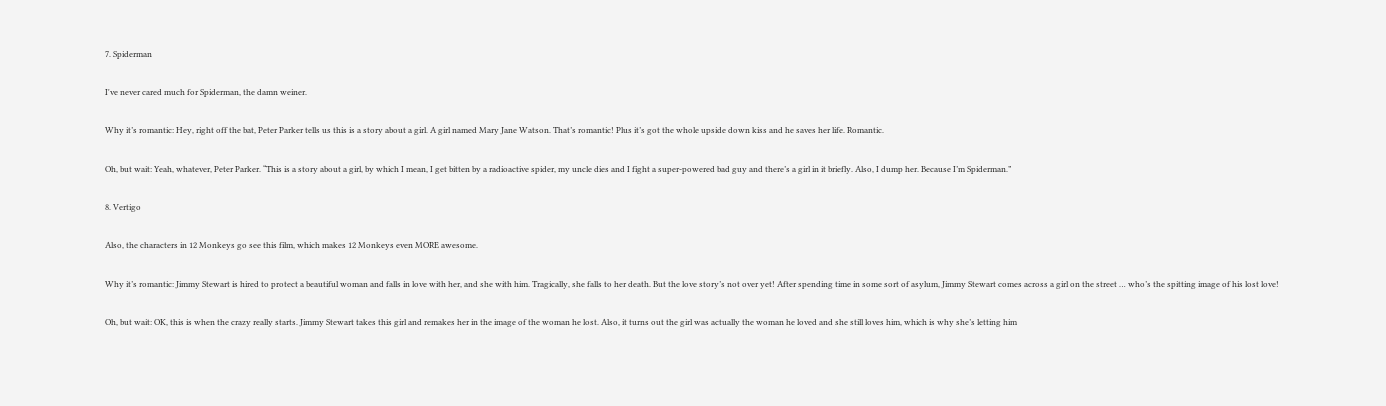7. Spiderman

I've never cared much for Spiderman, the damn weiner.

Why it’s romantic: Hey, right off the bat, Peter Parker tells us this is a story about a girl. A girl named Mary Jane Watson. That’s romantic! Plus it’s got the whole upside down kiss and he saves her life. Romantic.

Oh, but wait: Yeah, whatever, Peter Parker. “This is a story about a girl, by which I mean, I get bitten by a radioactive spider, my uncle dies and I fight a super-powered bad guy and there’s a girl in it briefly. Also, I dump her. Because I’m Spiderman.”

8. Vertigo

Also, the characters in 12 Monkeys go see this film, which makes 12 Monkeys even MORE awesome.

Why it’s romantic: Jimmy Stewart is hired to protect a beautiful woman and falls in love with her, and she with him. Tragically, she falls to her death. But the love story’s not over yet! After spending time in some sort of asylum, Jimmy Stewart comes across a girl on the street … who’s the spitting image of his lost love!

Oh, but wait: OK, this is when the crazy really starts. Jimmy Stewart takes this girl and remakes her in the image of the woman he lost. Also, it turns out the girl was actually the woman he loved and she still loves him, which is why she’s letting him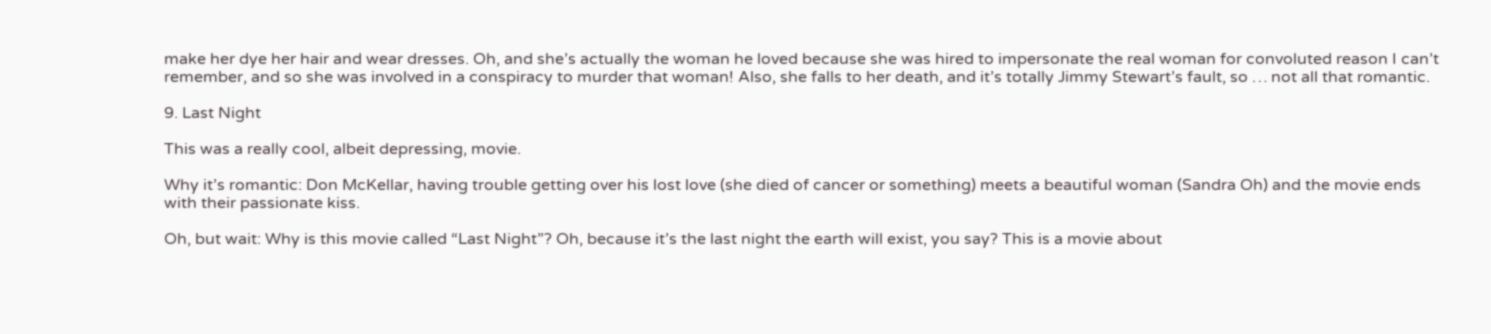make her dye her hair and wear dresses. Oh, and she’s actually the woman he loved because she was hired to impersonate the real woman for convoluted reason I can’t remember, and so she was involved in a conspiracy to murder that woman! Also, she falls to her death, and it’s totally Jimmy Stewart’s fault, so … not all that romantic.

9. Last Night

This was a really cool, albeit depressing, movie.

Why it’s romantic: Don McKellar, having trouble getting over his lost love (she died of cancer or something) meets a beautiful woman (Sandra Oh) and the movie ends with their passionate kiss.

Oh, but wait: Why is this movie called “Last Night”? Oh, because it’s the last night the earth will exist, you say? This is a movie about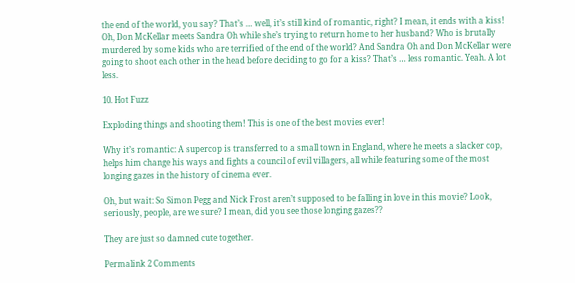the end of the world, you say? That’s … well, it’s still kind of romantic, right? I mean, it ends with a kiss! Oh, Don McKellar meets Sandra Oh while she’s trying to return home to her husband? Who is brutally murdered by some kids who are terrified of the end of the world? And Sandra Oh and Don McKellar were going to shoot each other in the head before deciding to go for a kiss? That’s … less romantic. Yeah. A lot less.

10. Hot Fuzz

Exploding things and shooting them! This is one of the best movies ever!

Why it’s romantic: A supercop is transferred to a small town in England, where he meets a slacker cop, helps him change his ways and fights a council of evil villagers, all while featuring some of the most longing gazes in the history of cinema ever.

Oh, but wait: So Simon Pegg and Nick Frost aren’t supposed to be falling in love in this movie? Look, seriously, people, are we sure? I mean, did you see those longing gazes??

They are just so damned cute together.

Permalink 2 Comments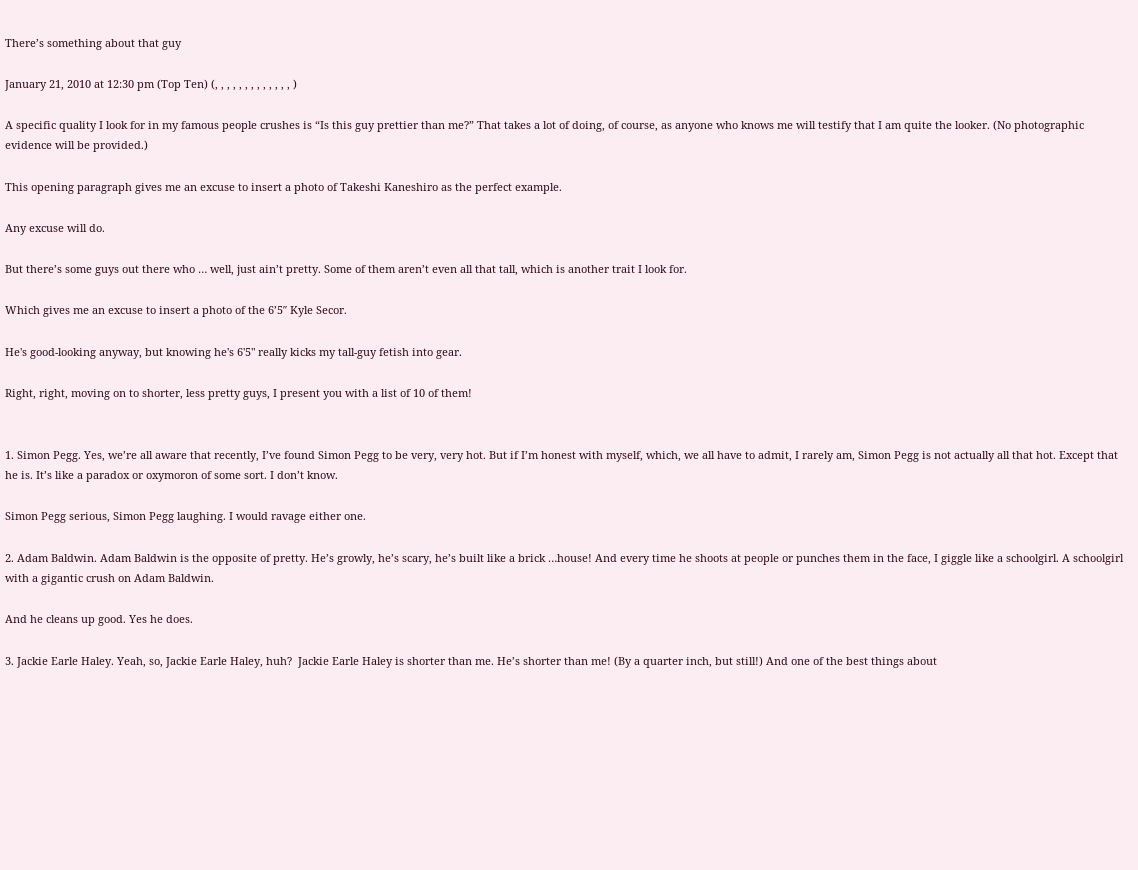There’s something about that guy

January 21, 2010 at 12:30 pm (Top Ten) (, , , , , , , , , , , , , )

A specific quality I look for in my famous people crushes is “Is this guy prettier than me?” That takes a lot of doing, of course, as anyone who knows me will testify that I am quite the looker. (No photographic evidence will be provided.)

This opening paragraph gives me an excuse to insert a photo of Takeshi Kaneshiro as the perfect example.

Any excuse will do.

But there’s some guys out there who … well, just ain’t pretty. Some of them aren’t even all that tall, which is another trait I look for.

Which gives me an excuse to insert a photo of the 6’5″ Kyle Secor.

He's good-looking anyway, but knowing he's 6'5" really kicks my tall-guy fetish into gear.

Right, right, moving on to shorter, less pretty guys, I present you with a list of 10 of them!


1. Simon Pegg. Yes, we’re all aware that recently, I’ve found Simon Pegg to be very, very hot. But if I’m honest with myself, which, we all have to admit, I rarely am, Simon Pegg is not actually all that hot. Except that he is. It’s like a paradox or oxymoron of some sort. I don’t know.

Simon Pegg serious, Simon Pegg laughing. I would ravage either one.

2. Adam Baldwin. Adam Baldwin is the opposite of pretty. He’s growly, he’s scary, he’s built like a brick …house! And every time he shoots at people or punches them in the face, I giggle like a schoolgirl. A schoolgirl with a gigantic crush on Adam Baldwin.

And he cleans up good. Yes he does.

3. Jackie Earle Haley. Yeah, so, Jackie Earle Haley, huh?  Jackie Earle Haley is shorter than me. He’s shorter than me! (By a quarter inch, but still!) And one of the best things about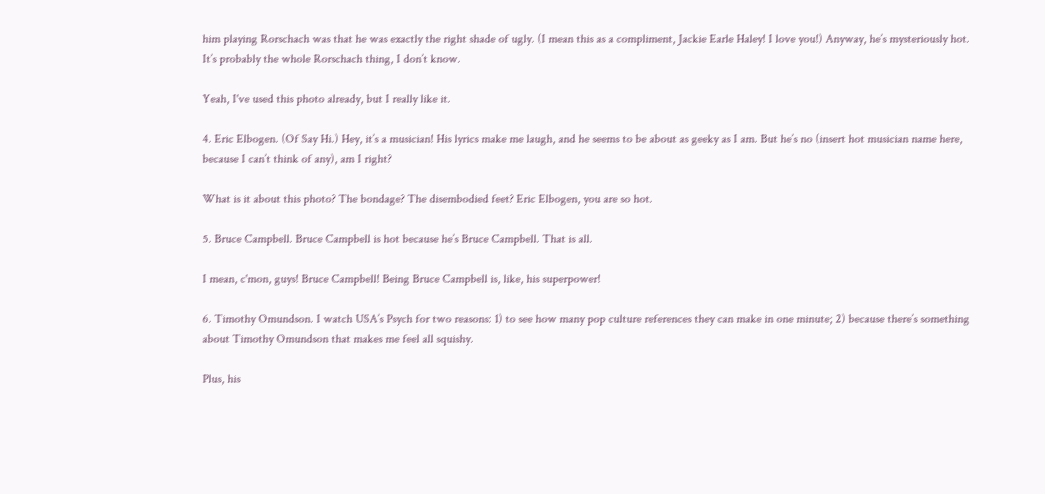him playing Rorschach was that he was exactly the right shade of ugly. (I mean this as a compliment, Jackie Earle Haley! I love you!) Anyway, he’s mysteriously hot. It’s probably the whole Rorschach thing, I don’t know.

Yeah, I've used this photo already, but I really like it.

4. Eric Elbogen. (Of Say Hi.) Hey, it’s a musician! His lyrics make me laugh, and he seems to be about as geeky as I am. But he’s no (insert hot musician name here, because I can’t think of any), am I right?

What is it about this photo? The bondage? The disembodied feet? Eric Elbogen, you are so hot.

5. Bruce Campbell. Bruce Campbell is hot because he’s Bruce Campbell. That is all.

I mean, c'mon, guys! Bruce Campbell! Being Bruce Campbell is, like, his superpower!

6. Timothy Omundson. I watch USA’s Psych for two reasons: 1) to see how many pop culture references they can make in one minute; 2) because there’s something about Timothy Omundson that makes me feel all squishy.

Plus, his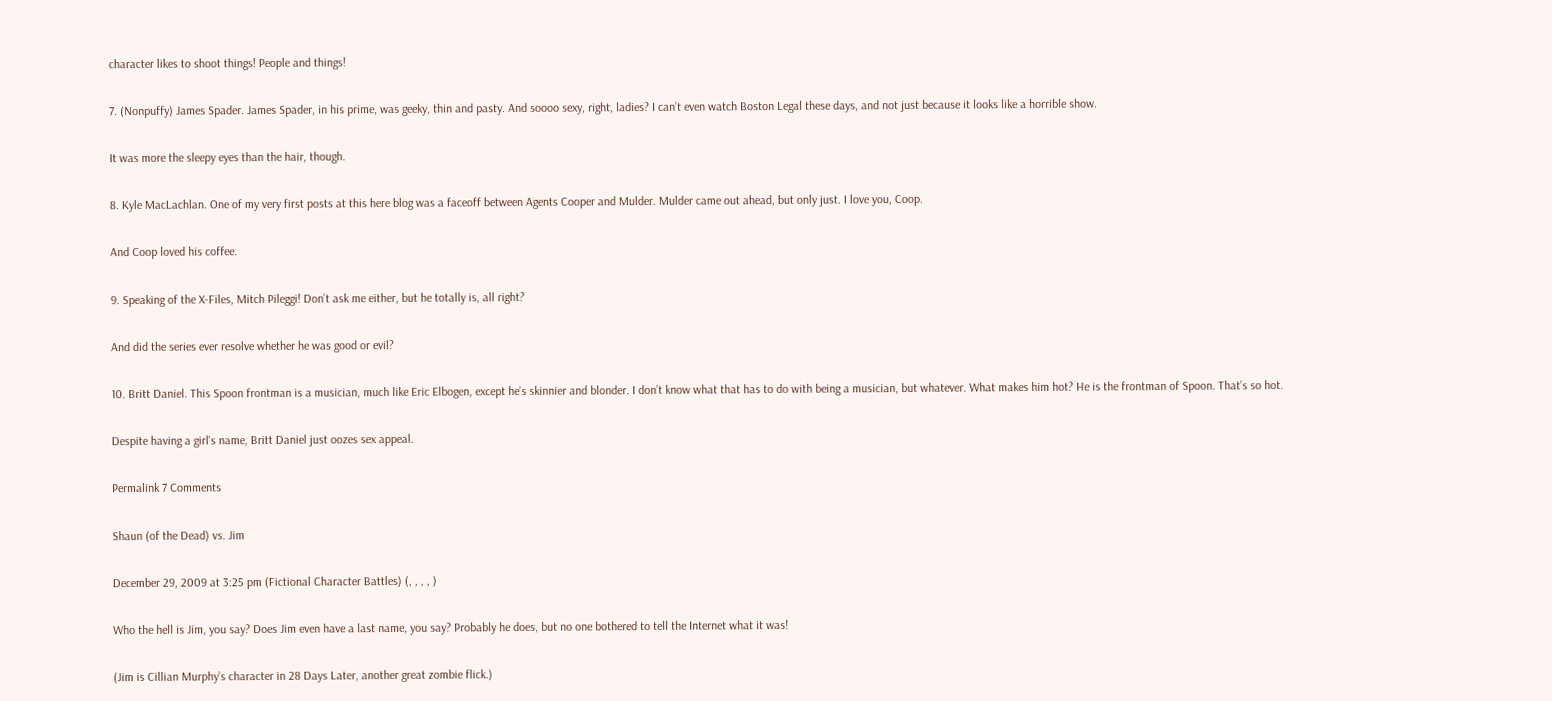character likes to shoot things! People and things!

7. (Nonpuffy) James Spader. James Spader, in his prime, was geeky, thin and pasty. And soooo sexy, right, ladies? I can’t even watch Boston Legal these days, and not just because it looks like a horrible show.

It was more the sleepy eyes than the hair, though.

8. Kyle MacLachlan. One of my very first posts at this here blog was a faceoff between Agents Cooper and Mulder. Mulder came out ahead, but only just. I love you, Coop.

And Coop loved his coffee.

9. Speaking of the X-Files, Mitch Pileggi! Don’t ask me either, but he totally is, all right?

And did the series ever resolve whether he was good or evil?

10. Britt Daniel. This Spoon frontman is a musician, much like Eric Elbogen, except he’s skinnier and blonder. I don’t know what that has to do with being a musician, but whatever. What makes him hot? He is the frontman of Spoon. That’s so hot.

Despite having a girl's name, Britt Daniel just oozes sex appeal.

Permalink 7 Comments

Shaun (of the Dead) vs. Jim

December 29, 2009 at 3:25 pm (Fictional Character Battles) (, , , , )

Who the hell is Jim, you say? Does Jim even have a last name, you say? Probably he does, but no one bothered to tell the Internet what it was!

(Jim is Cillian Murphy’s character in 28 Days Later, another great zombie flick.)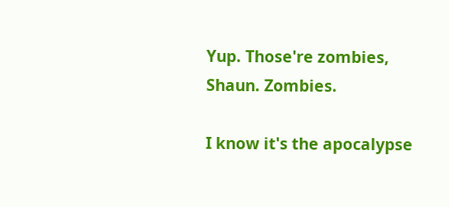Yup. Those're zombies, Shaun. Zombies.

I know it's the apocalypse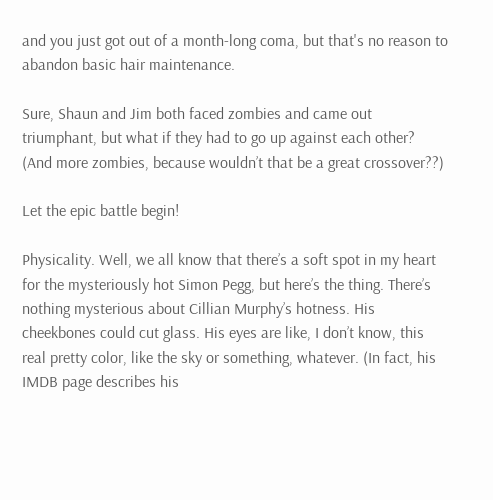and you just got out of a month-long coma, but that's no reason to abandon basic hair maintenance.

Sure, Shaun and Jim both faced zombies and came out triumphant, but what if they had to go up against each other? (And more zombies, because wouldn’t that be a great crossover??)

Let the epic battle begin!

Physicality. Well, we all know that there’s a soft spot in my heart for the mysteriously hot Simon Pegg, but here’s the thing. There’s nothing mysterious about Cillian Murphy’s hotness. His cheekbones could cut glass. His eyes are like, I don’t know, this real pretty color, like the sky or something, whatever. (In fact, his IMDB page describes his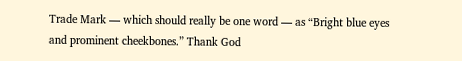Trade Mark — which should really be one word — as “Bright blue eyes and prominent cheekbones.” Thank God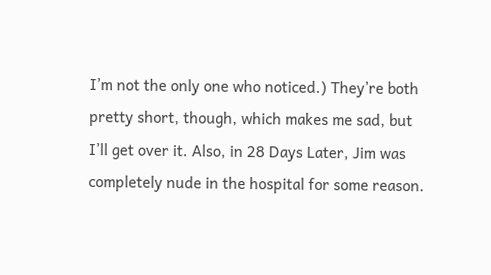I’m not the only one who noticed.) They’re both pretty short, though, which makes me sad, but I’ll get over it. Also, in 28 Days Later, Jim was completely nude in the hospital for some reason.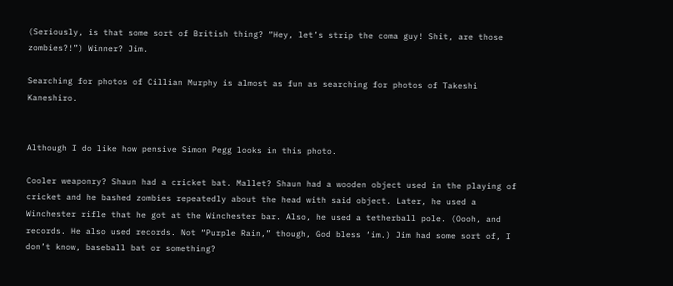(Seriously, is that some sort of British thing? “Hey, let’s strip the coma guy! Shit, are those zombies?!”) Winner? Jim.

Searching for photos of Cillian Murphy is almost as fun as searching for photos of Takeshi Kaneshiro.


Although I do like how pensive Simon Pegg looks in this photo.

Cooler weaponry? Shaun had a cricket bat. Mallet? Shaun had a wooden object used in the playing of cricket and he bashed zombies repeatedly about the head with said object. Later, he used a Winchester rifle that he got at the Winchester bar. Also, he used a tetherball pole. (Oooh, and records. He also used records. Not “Purple Rain,” though, God bless ‘im.) Jim had some sort of, I don’t know, baseball bat or something?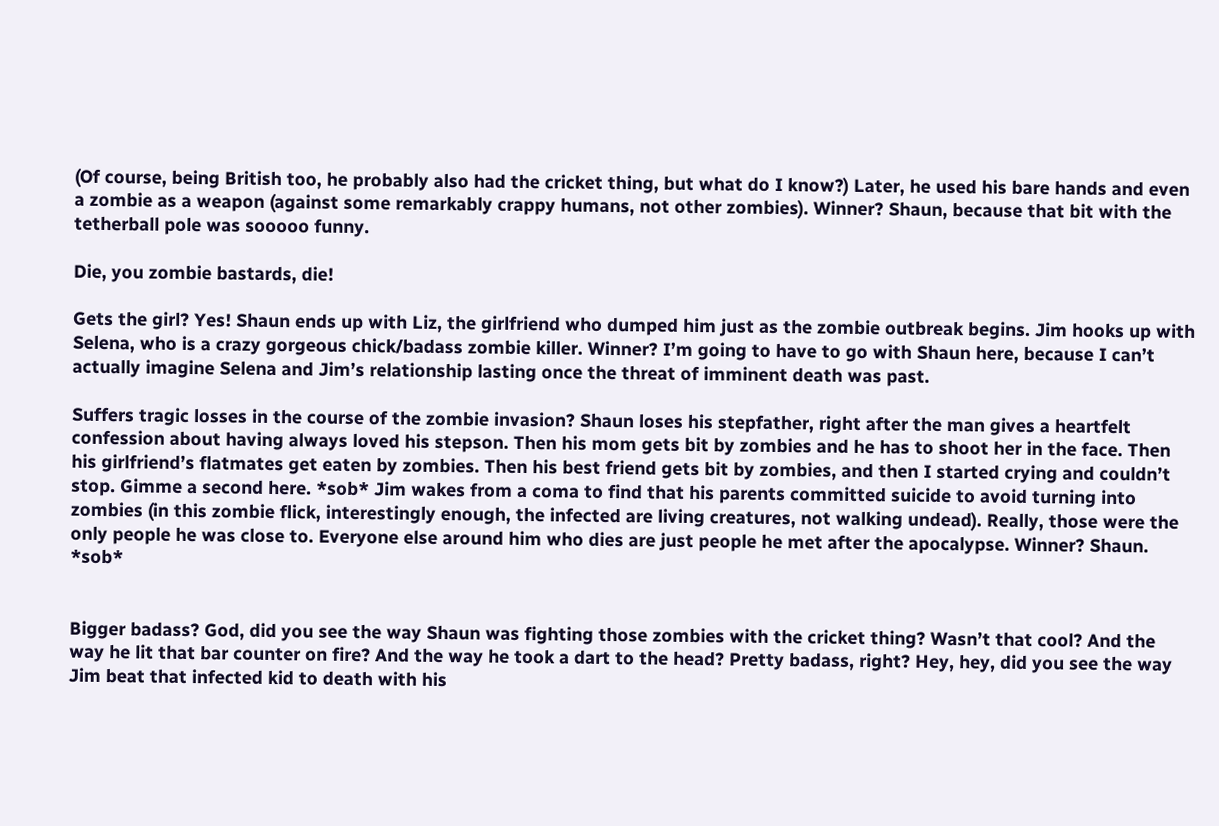(Of course, being British too, he probably also had the cricket thing, but what do I know?) Later, he used his bare hands and even a zombie as a weapon (against some remarkably crappy humans, not other zombies). Winner? Shaun, because that bit with the tetherball pole was sooooo funny.

Die, you zombie bastards, die!

Gets the girl? Yes! Shaun ends up with Liz, the girlfriend who dumped him just as the zombie outbreak begins. Jim hooks up with Selena, who is a crazy gorgeous chick/badass zombie killer. Winner? I’m going to have to go with Shaun here, because I can’t actually imagine Selena and Jim’s relationship lasting once the threat of imminent death was past.

Suffers tragic losses in the course of the zombie invasion? Shaun loses his stepfather, right after the man gives a heartfelt confession about having always loved his stepson. Then his mom gets bit by zombies and he has to shoot her in the face. Then his girlfriend’s flatmates get eaten by zombies. Then his best friend gets bit by zombies, and then I started crying and couldn’t stop. Gimme a second here. *sob* Jim wakes from a coma to find that his parents committed suicide to avoid turning into zombies (in this zombie flick, interestingly enough, the infected are living creatures, not walking undead). Really, those were the only people he was close to. Everyone else around him who dies are just people he met after the apocalypse. Winner? Shaun. *sob*


Bigger badass? God, did you see the way Shaun was fighting those zombies with the cricket thing? Wasn’t that cool? And the way he lit that bar counter on fire? And the way he took a dart to the head? Pretty badass, right? Hey, hey, did you see the way Jim beat that infected kid to death with his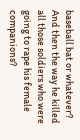baseball bat or whatever? And then the way he killed all those soldiers who were going to rape his female companions?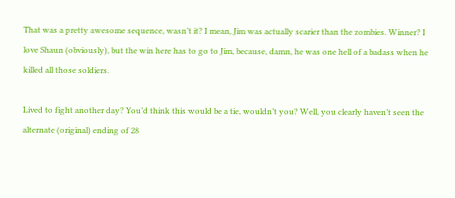That was a pretty awesome sequence, wasn’t it? I mean, Jim was actually scarier than the zombies. Winner? I love Shaun (obviously), but the win here has to go to Jim, because, damn, he was one hell of a badass when he killed all those soldiers.

Lived to fight another day? You’d think this would be a tie, wouldn’t you? Well, you clearly haven’t seen the alternate (original) ending of 28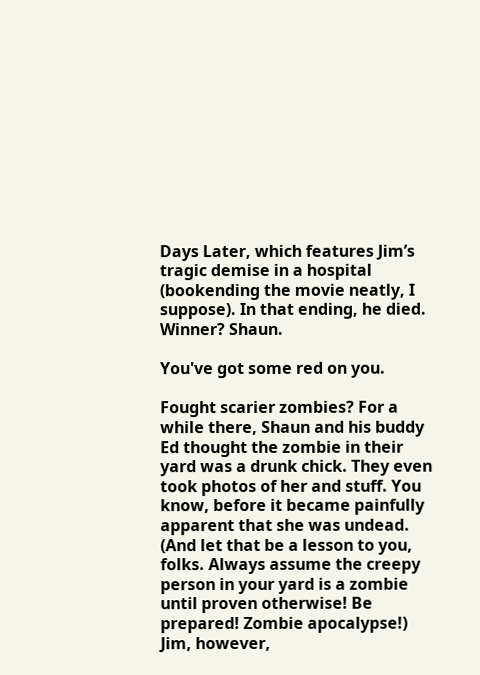Days Later, which features Jim’s tragic demise in a hospital (bookending the movie neatly, I suppose). In that ending, he died. Winner? Shaun.

You've got some red on you.

Fought scarier zombies? For a while there, Shaun and his buddy Ed thought the zombie in their yard was a drunk chick. They even took photos of her and stuff. You know, before it became painfully apparent that she was undead. (And let that be a lesson to you, folks. Always assume the creepy person in your yard is a zombie until proven otherwise! Be prepared! Zombie apocalypse!) Jim, however,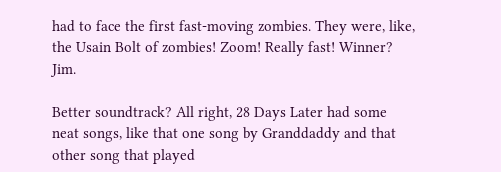had to face the first fast-moving zombies. They were, like, the Usain Bolt of zombies! Zoom! Really fast! Winner? Jim.

Better soundtrack? All right, 28 Days Later had some neat songs, like that one song by Granddaddy and that other song that played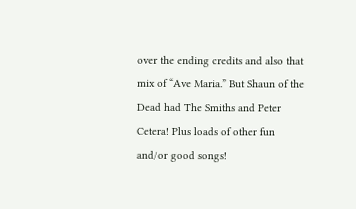over the ending credits and also that mix of “Ave Maria.” But Shaun of the Dead had The Smiths and Peter Cetera! Plus loads of other fun and/or good songs!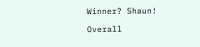Winner? Shaun!

Overall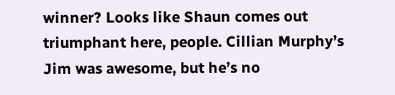winner? Looks like Shaun comes out triumphant here, people. Cillian Murphy’s Jim was awesome, but he’s no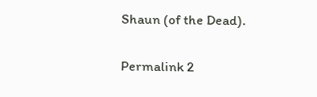Shaun (of the Dead).

Permalink 2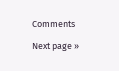Comments

Next page »